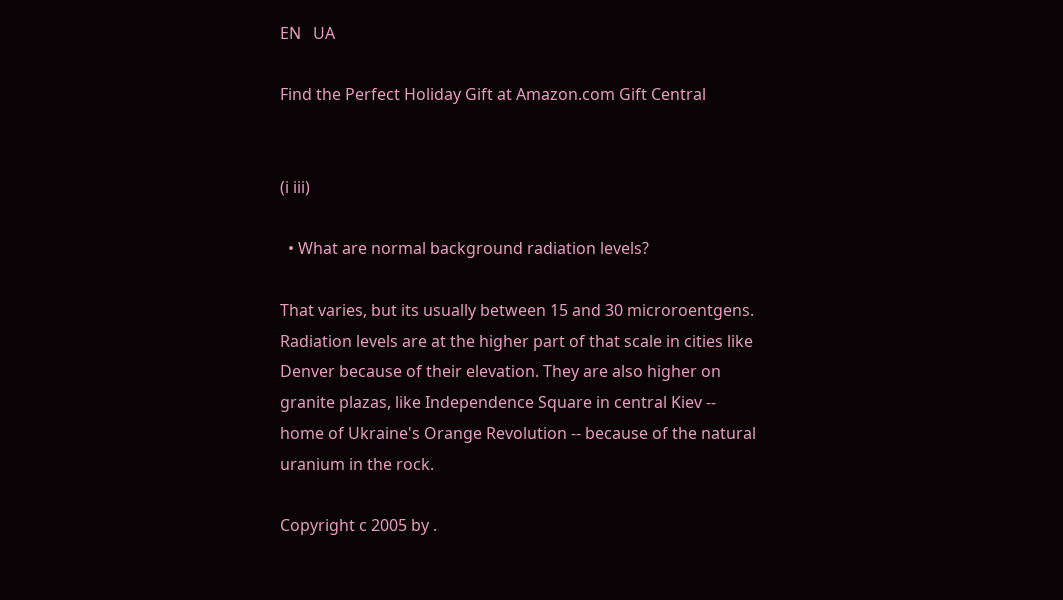EN   UA

Find the Perfect Holiday Gift at Amazon.com Gift Central


(i iii)

  • What are normal background radiation levels?

That varies, but its usually between 15 and 30 microroentgens. Radiation levels are at the higher part of that scale in cities like Denver because of their elevation. They are also higher on granite plazas, like Independence Square in central Kiev -- home of Ukraine's Orange Revolution -- because of the natural uranium in the rock.

Copyright c 2005 by .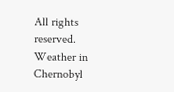All rights reserved.
Weather in Chernobyl